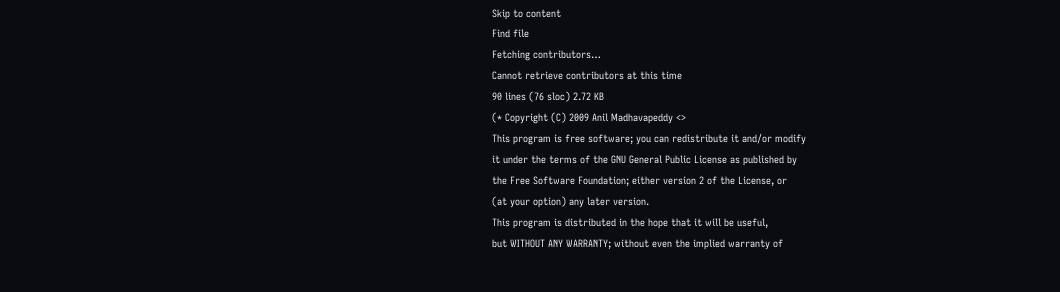Skip to content
Find file
Fetching contributors…
Cannot retrieve contributors at this time
90 lines (76 sloc) 2.72 KB
(* Copyright (C) 2009 Anil Madhavapeddy <>
This program is free software; you can redistribute it and/or modify
it under the terms of the GNU General Public License as published by
the Free Software Foundation; either version 2 of the License, or
(at your option) any later version.
This program is distributed in the hope that it will be useful,
but WITHOUT ANY WARRANTY; without even the implied warranty of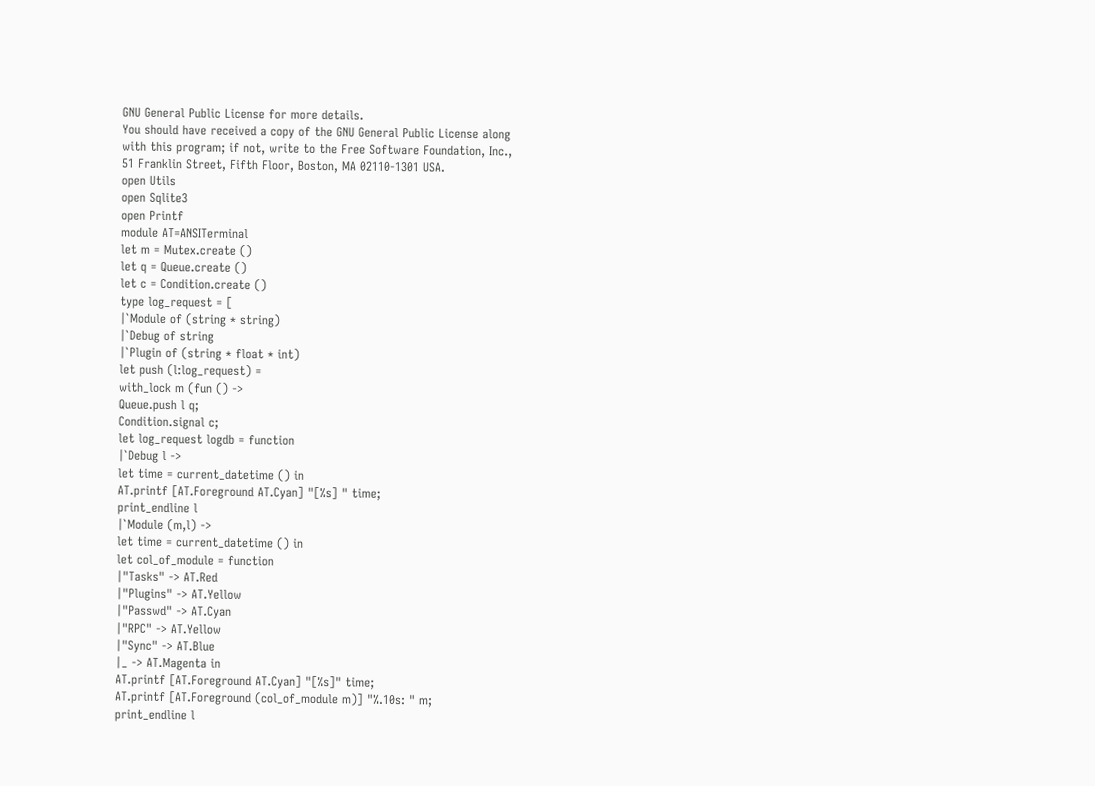GNU General Public License for more details.
You should have received a copy of the GNU General Public License along
with this program; if not, write to the Free Software Foundation, Inc.,
51 Franklin Street, Fifth Floor, Boston, MA 02110-1301 USA.
open Utils
open Sqlite3
open Printf
module AT=ANSITerminal
let m = Mutex.create ()
let q = Queue.create ()
let c = Condition.create ()
type log_request = [
|`Module of (string * string)
|`Debug of string
|`Plugin of (string * float * int)
let push (l:log_request) =
with_lock m (fun () ->
Queue.push l q;
Condition.signal c;
let log_request logdb = function
|`Debug l ->
let time = current_datetime () in
AT.printf [AT.Foreground AT.Cyan] "[%s] " time;
print_endline l
|`Module (m,l) ->
let time = current_datetime () in
let col_of_module = function
|"Tasks" -> AT.Red
|"Plugins" -> AT.Yellow
|"Passwd" -> AT.Cyan
|"RPC" -> AT.Yellow
|"Sync" -> AT.Blue
|_ -> AT.Magenta in
AT.printf [AT.Foreground AT.Cyan] "[%s]" time;
AT.printf [AT.Foreground (col_of_module m)] "%.10s: " m;
print_endline l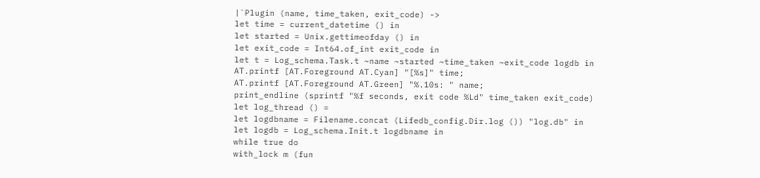|`Plugin (name, time_taken, exit_code) ->
let time = current_datetime () in
let started = Unix.gettimeofday () in
let exit_code = Int64.of_int exit_code in
let t = Log_schema.Task.t ~name ~started ~time_taken ~exit_code logdb in
AT.printf [AT.Foreground AT.Cyan] "[%s]" time;
AT.printf [AT.Foreground AT.Green] "%.10s: " name;
print_endline (sprintf "%f seconds, exit code %Ld" time_taken exit_code)
let log_thread () =
let logdbname = Filename.concat (Lifedb_config.Dir.log ()) "log.db" in
let logdb = Log_schema.Init.t logdbname in
while true do
with_lock m (fun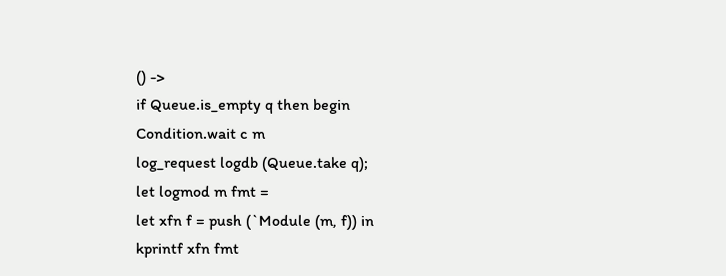() ->
if Queue.is_empty q then begin
Condition.wait c m
log_request logdb (Queue.take q);
let logmod m fmt =
let xfn f = push (`Module (m, f)) in
kprintf xfn fmt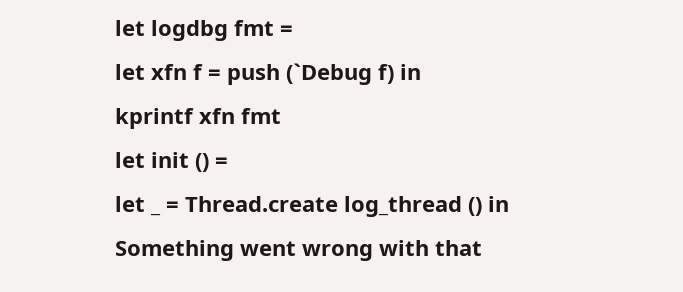let logdbg fmt =
let xfn f = push (`Debug f) in
kprintf xfn fmt
let init () =
let _ = Thread.create log_thread () in
Something went wrong with that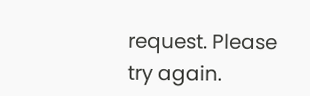request. Please try again.